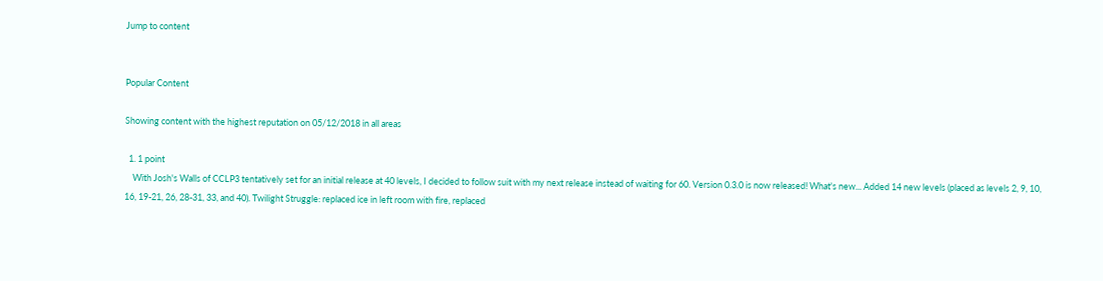Jump to content


Popular Content

Showing content with the highest reputation on 05/12/2018 in all areas

  1. 1 point
    With Josh's Walls of CCLP3 tentatively set for an initial release at 40 levels, I decided to follow suit with my next release instead of waiting for 60. Version 0.3.0 is now released! What's new... Added 14 new levels (placed as levels 2, 9, 10, 16, 19-21, 26, 28-31, 33, and 40). Twilight Struggle: replaced ice in left room with fire, replaced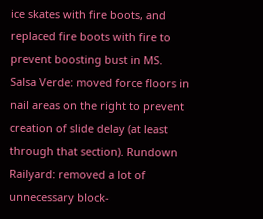ice skates with fire boots, and replaced fire boots with fire to prevent boosting bust in MS. Salsa Verde: moved force floors in nail areas on the right to prevent creation of slide delay (at least through that section). Rundown Railyard: removed a lot of unnecessary block-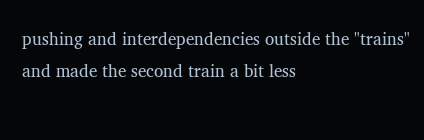pushing and interdependencies outside the "trains" and made the second train a bit less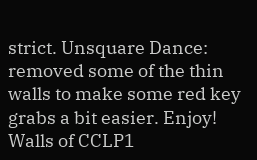strict. Unsquare Dance: removed some of the thin walls to make some red key grabs a bit easier. Enjoy! Walls of CCLP1